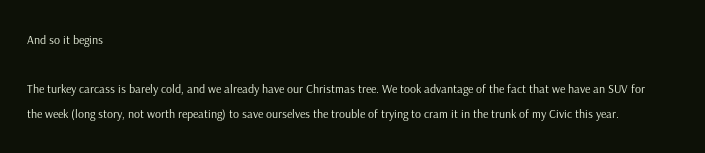And so it begins

The turkey carcass is barely cold, and we already have our Christmas tree. We took advantage of the fact that we have an SUV for the week (long story, not worth repeating) to save ourselves the trouble of trying to cram it in the trunk of my Civic this year.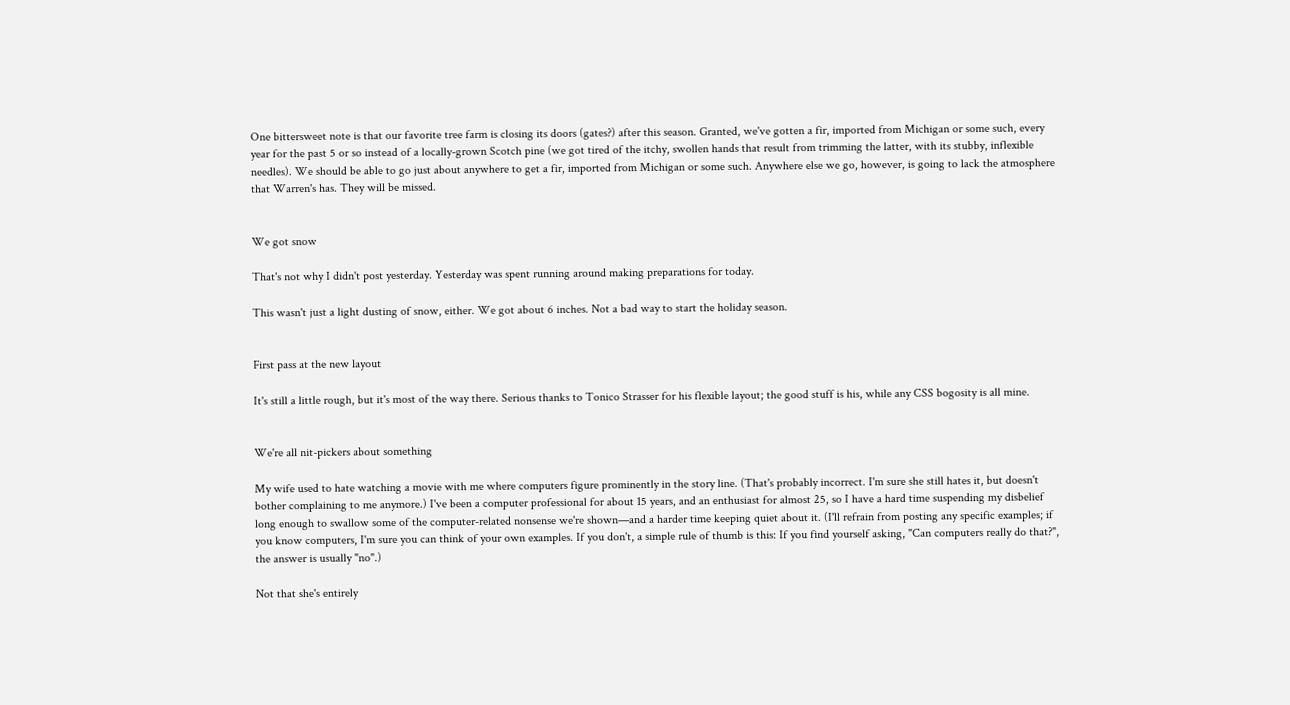One bittersweet note is that our favorite tree farm is closing its doors (gates?) after this season. Granted, we've gotten a fir, imported from Michigan or some such, every year for the past 5 or so instead of a locally-grown Scotch pine (we got tired of the itchy, swollen hands that result from trimming the latter, with its stubby, inflexible needles). We should be able to go just about anywhere to get a fir, imported from Michigan or some such. Anywhere else we go, however, is going to lack the atmosphere that Warren's has. They will be missed.


We got snow

That's not why I didn't post yesterday. Yesterday was spent running around making preparations for today.

This wasn't just a light dusting of snow, either. We got about 6 inches. Not a bad way to start the holiday season.


First pass at the new layout

It's still a little rough, but it's most of the way there. Serious thanks to Tonico Strasser for his flexible layout; the good stuff is his, while any CSS bogosity is all mine.


We're all nit-pickers about something

My wife used to hate watching a movie with me where computers figure prominently in the story line. (That's probably incorrect. I'm sure she still hates it, but doesn't bother complaining to me anymore.) I've been a computer professional for about 15 years, and an enthusiast for almost 25, so I have a hard time suspending my disbelief long enough to swallow some of the computer-related nonsense we're shown—and a harder time keeping quiet about it. (I'll refrain from posting any specific examples; if you know computers, I'm sure you can think of your own examples. If you don't, a simple rule of thumb is this: If you find yourself asking, "Can computers really do that?", the answer is usually "no".)

Not that she's entirely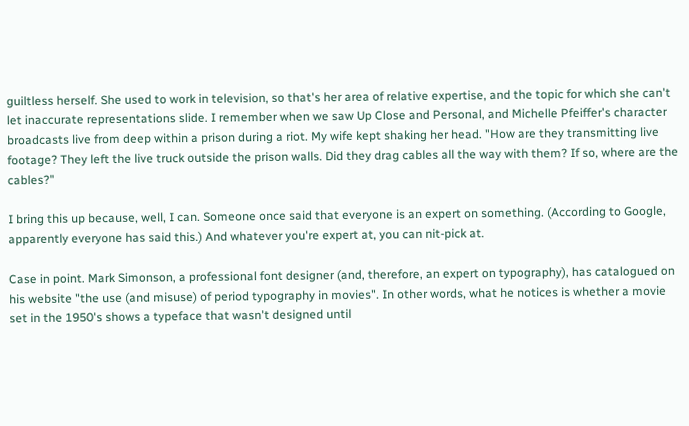guiltless herself. She used to work in television, so that's her area of relative expertise, and the topic for which she can't let inaccurate representations slide. I remember when we saw Up Close and Personal, and Michelle Pfeiffer's character broadcasts live from deep within a prison during a riot. My wife kept shaking her head. "How are they transmitting live footage? They left the live truck outside the prison walls. Did they drag cables all the way with them? If so, where are the cables?"

I bring this up because, well, I can. Someone once said that everyone is an expert on something. (According to Google, apparently everyone has said this.) And whatever you're expert at, you can nit-pick at.

Case in point. Mark Simonson, a professional font designer (and, therefore, an expert on typography), has catalogued on his website "the use (and misuse) of period typography in movies". In other words, what he notices is whether a movie set in the 1950's shows a typeface that wasn't designed until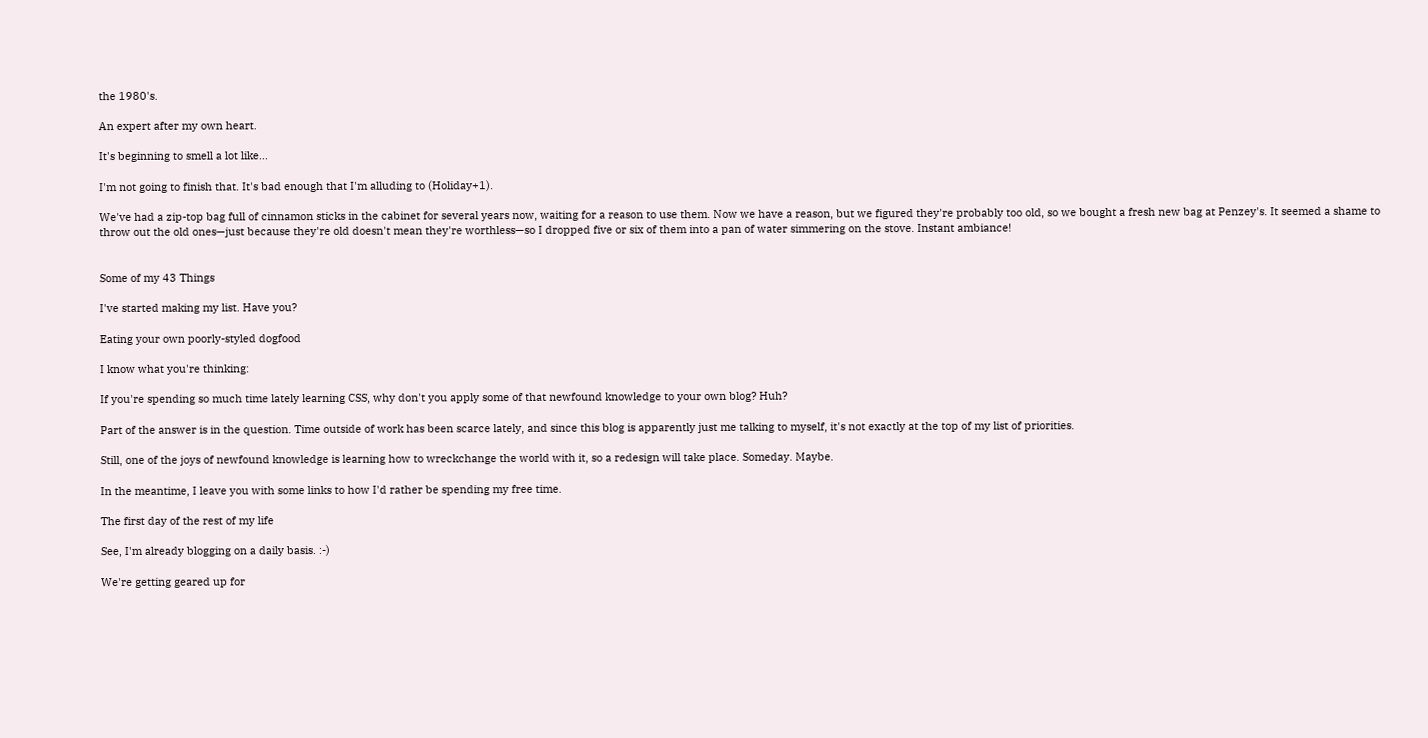the 1980's.

An expert after my own heart.

It's beginning to smell a lot like...

I'm not going to finish that. It's bad enough that I'm alluding to (Holiday+1).

We've had a zip-top bag full of cinnamon sticks in the cabinet for several years now, waiting for a reason to use them. Now we have a reason, but we figured they're probably too old, so we bought a fresh new bag at Penzey's. It seemed a shame to throw out the old ones—just because they're old doesn't mean they're worthless—so I dropped five or six of them into a pan of water simmering on the stove. Instant ambiance!


Some of my 43 Things

I've started making my list. Have you?

Eating your own poorly-styled dogfood

I know what you're thinking:

If you're spending so much time lately learning CSS, why don't you apply some of that newfound knowledge to your own blog? Huh?

Part of the answer is in the question. Time outside of work has been scarce lately, and since this blog is apparently just me talking to myself, it's not exactly at the top of my list of priorities.

Still, one of the joys of newfound knowledge is learning how to wreckchange the world with it, so a redesign will take place. Someday. Maybe.

In the meantime, I leave you with some links to how I'd rather be spending my free time.

The first day of the rest of my life

See, I'm already blogging on a daily basis. :-)

We're getting geared up for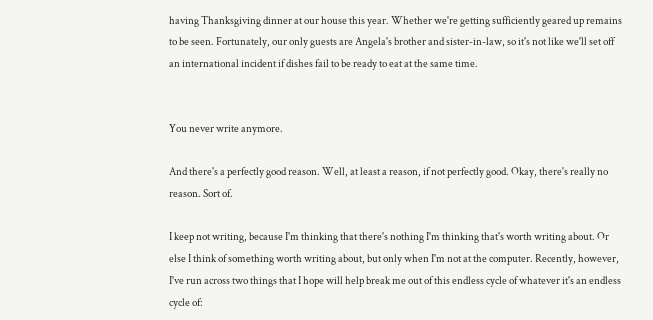having Thanksgiving dinner at our house this year. Whether we're getting sufficiently geared up remains to be seen. Fortunately, our only guests are Angela's brother and sister-in-law, so it's not like we'll set off an international incident if dishes fail to be ready to eat at the same time.


You never write anymore.

And there's a perfectly good reason. Well, at least a reason, if not perfectly good. Okay, there's really no reason. Sort of.

I keep not writing, because I'm thinking that there's nothing I'm thinking that's worth writing about. Or else I think of something worth writing about, but only when I'm not at the computer. Recently, however, I've run across two things that I hope will help break me out of this endless cycle of whatever it's an endless cycle of: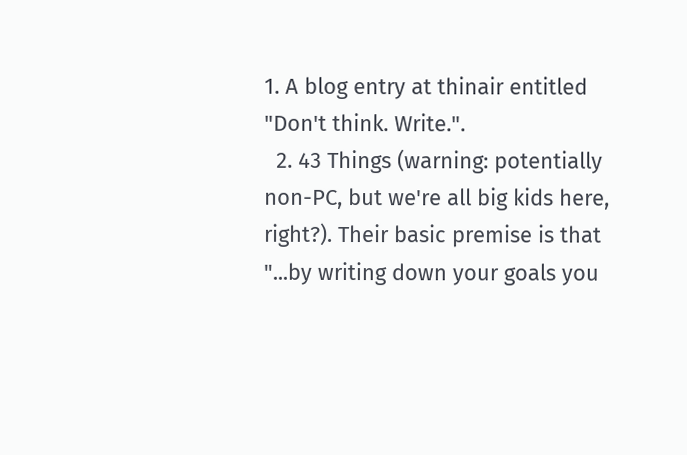1. A blog entry at thinair entitled "Don't think. Write.".
  2. 43 Things (warning: potentially non-PC, but we're all big kids here, right?). Their basic premise is that "...by writing down your goals you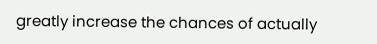greatly increase the chances of actually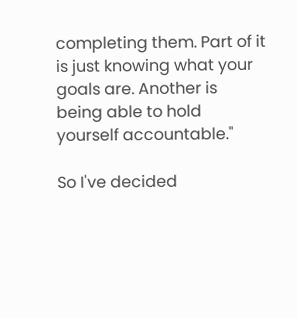completing them. Part of it is just knowing what your goals are. Another is being able to hold yourself accountable."

So I've decided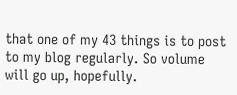that one of my 43 things is to post to my blog regularly. So volume will go up, hopefully.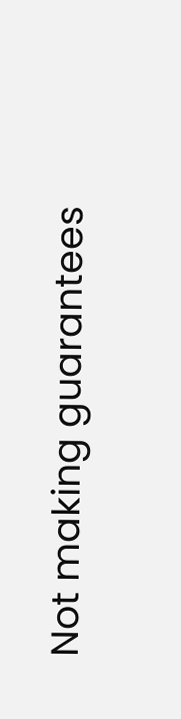Not making guarantees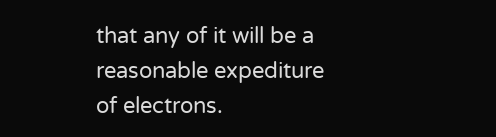that any of it will be a reasonable expediture of electrons.